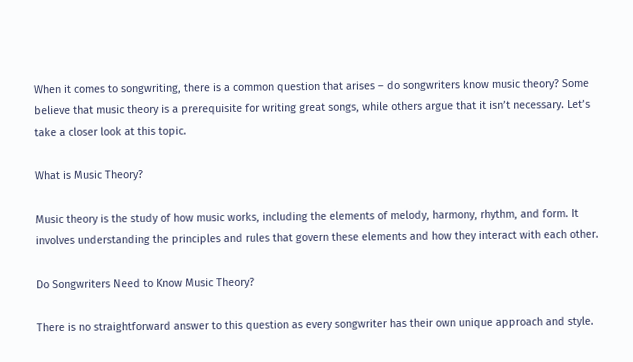When it comes to songwriting, there is a common question that arises – do songwriters know music theory? Some believe that music theory is a prerequisite for writing great songs, while others argue that it isn’t necessary. Let’s take a closer look at this topic.

What is Music Theory?

Music theory is the study of how music works, including the elements of melody, harmony, rhythm, and form. It involves understanding the principles and rules that govern these elements and how they interact with each other.

Do Songwriters Need to Know Music Theory?

There is no straightforward answer to this question as every songwriter has their own unique approach and style.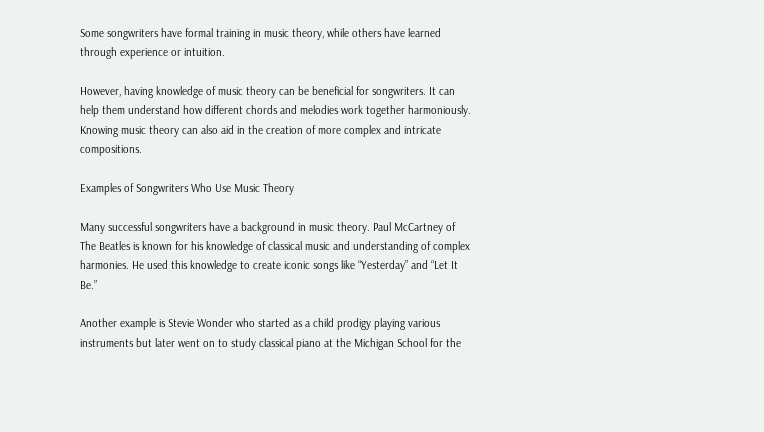Some songwriters have formal training in music theory, while others have learned through experience or intuition.

However, having knowledge of music theory can be beneficial for songwriters. It can help them understand how different chords and melodies work together harmoniously. Knowing music theory can also aid in the creation of more complex and intricate compositions.

Examples of Songwriters Who Use Music Theory

Many successful songwriters have a background in music theory. Paul McCartney of The Beatles is known for his knowledge of classical music and understanding of complex harmonies. He used this knowledge to create iconic songs like “Yesterday” and “Let It Be.”

Another example is Stevie Wonder who started as a child prodigy playing various instruments but later went on to study classical piano at the Michigan School for the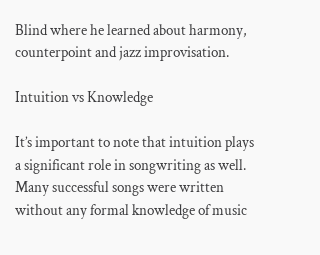Blind where he learned about harmony, counterpoint and jazz improvisation.

Intuition vs Knowledge

It’s important to note that intuition plays a significant role in songwriting as well. Many successful songs were written without any formal knowledge of music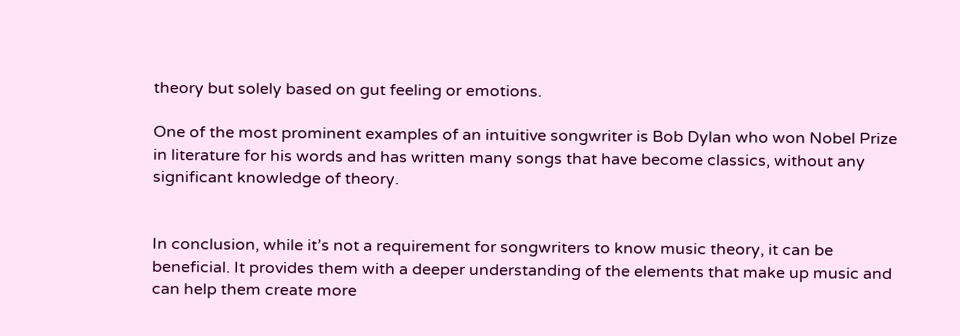theory but solely based on gut feeling or emotions.

One of the most prominent examples of an intuitive songwriter is Bob Dylan who won Nobel Prize in literature for his words and has written many songs that have become classics, without any significant knowledge of theory.


In conclusion, while it’s not a requirement for songwriters to know music theory, it can be beneficial. It provides them with a deeper understanding of the elements that make up music and can help them create more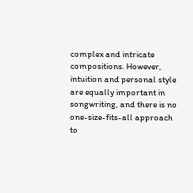complex and intricate compositions. However, intuition and personal style are equally important in songwriting, and there is no one-size-fits-all approach to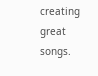creating great songs.